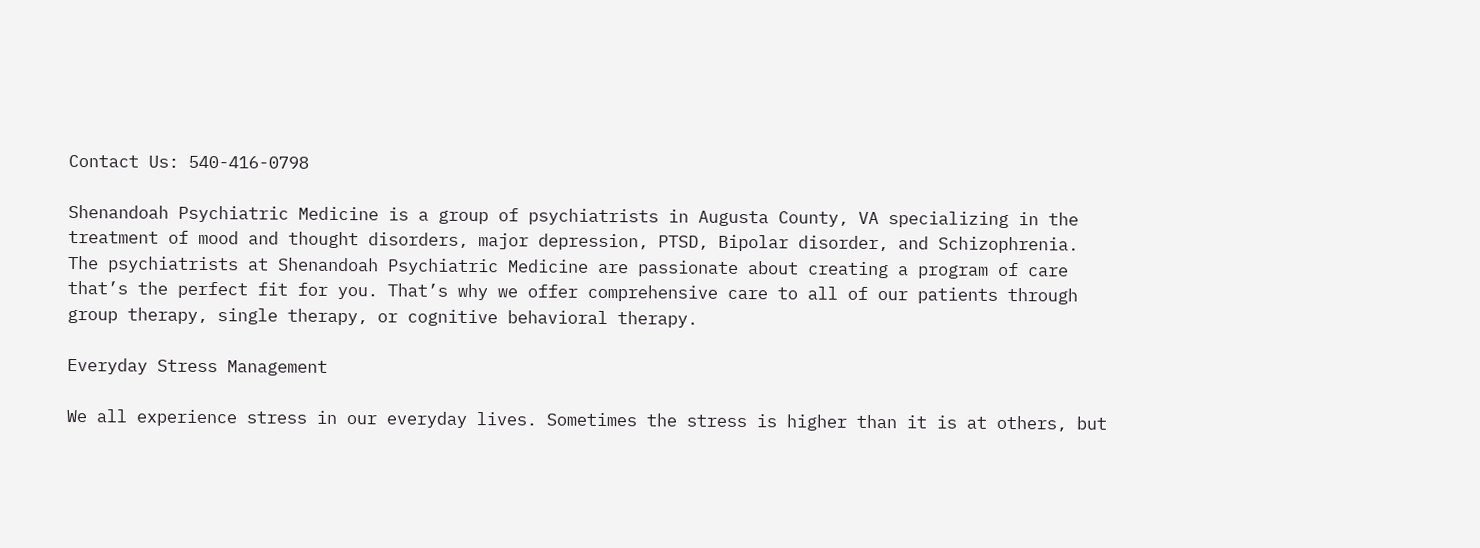Contact Us: 540-416-0798

Shenandoah Psychiatric Medicine is a group of psychiatrists in Augusta County, VA specializing in the treatment of mood and thought disorders, major depression, PTSD, Bipolar disorder, and Schizophrenia. The psychiatrists at Shenandoah Psychiatric Medicine are passionate about creating a program of care that’s the perfect fit for you. That’s why we offer comprehensive care to all of our patients through group therapy, single therapy, or cognitive behavioral therapy.

Everyday Stress Management

We all experience stress in our everyday lives. Sometimes the stress is higher than it is at others, but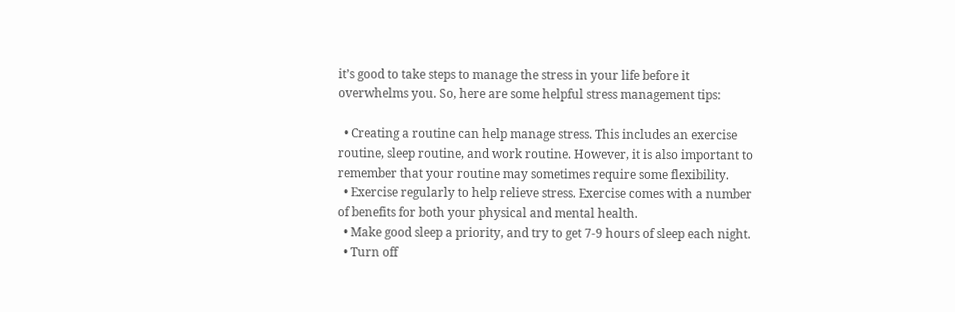it’s good to take steps to manage the stress in your life before it overwhelms you. So, here are some helpful stress management tips:

  • Creating a routine can help manage stress. This includes an exercise routine, sleep routine, and work routine. However, it is also important to remember that your routine may sometimes require some flexibility.
  • Exercise regularly to help relieve stress. Exercise comes with a number of benefits for both your physical and mental health.
  • Make good sleep a priority, and try to get 7-9 hours of sleep each night.
  • Turn off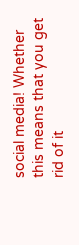social media! Whether this means that you get rid of it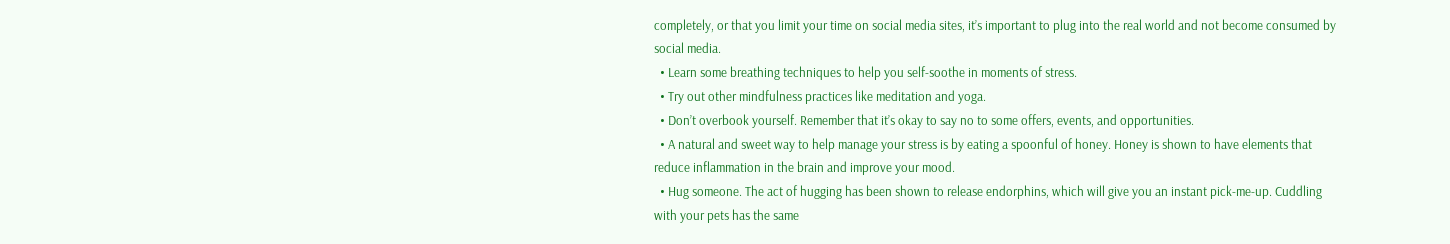completely, or that you limit your time on social media sites, it’s important to plug into the real world and not become consumed by social media.
  • Learn some breathing techniques to help you self-soothe in moments of stress.
  • Try out other mindfulness practices like meditation and yoga.
  • Don’t overbook yourself. Remember that it’s okay to say no to some offers, events, and opportunities.
  • A natural and sweet way to help manage your stress is by eating a spoonful of honey. Honey is shown to have elements that reduce inflammation in the brain and improve your mood.
  • Hug someone. The act of hugging has been shown to release endorphins, which will give you an instant pick-me-up. Cuddling with your pets has the same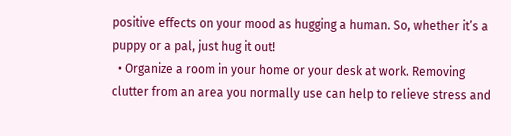positive effects on your mood as hugging a human. So, whether it’s a puppy or a pal, just hug it out!
  • Organize a room in your home or your desk at work. Removing clutter from an area you normally use can help to relieve stress and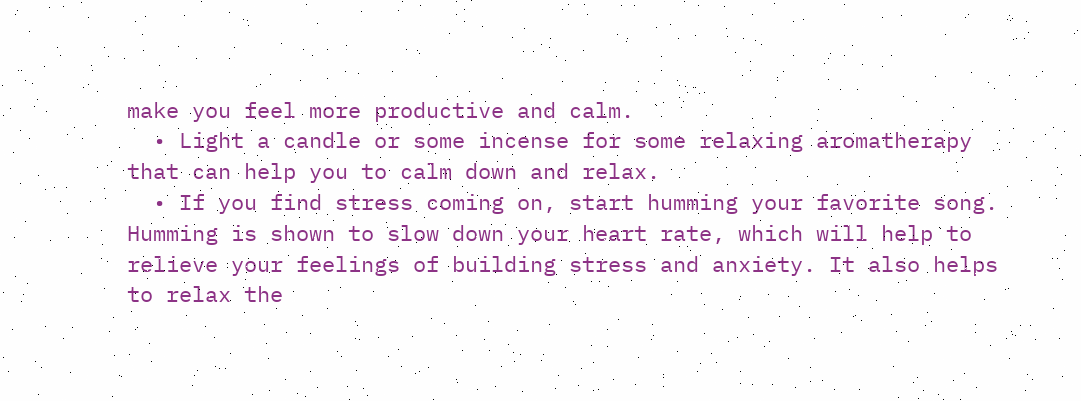make you feel more productive and calm.
  • Light a candle or some incense for some relaxing aromatherapy that can help you to calm down and relax.
  • If you find stress coming on, start humming your favorite song. Humming is shown to slow down your heart rate, which will help to relieve your feelings of building stress and anxiety. It also helps to relax the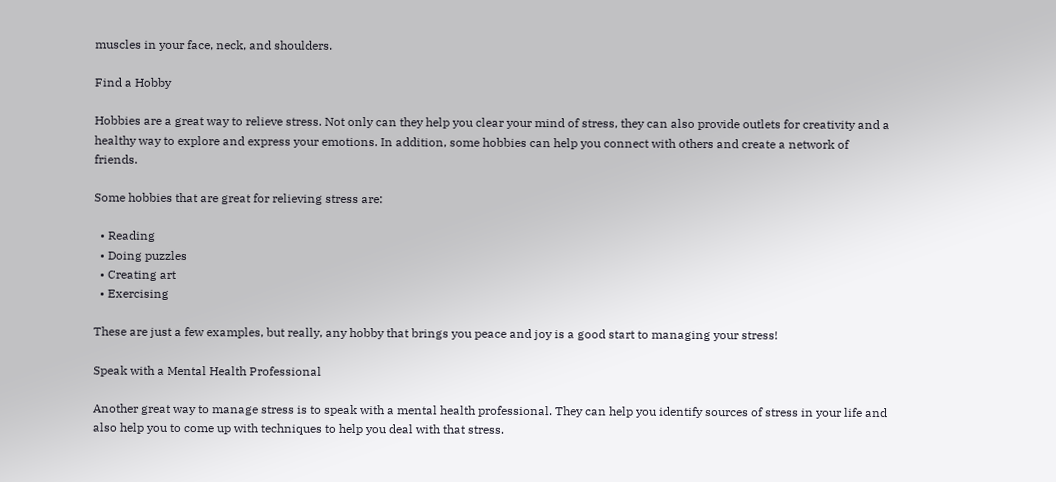muscles in your face, neck, and shoulders.

Find a Hobby

Hobbies are a great way to relieve stress. Not only can they help you clear your mind of stress, they can also provide outlets for creativity and a healthy way to explore and express your emotions. In addition, some hobbies can help you connect with others and create a network of friends.

Some hobbies that are great for relieving stress are:

  • Reading
  • Doing puzzles
  • Creating art
  • Exercising

These are just a few examples, but really, any hobby that brings you peace and joy is a good start to managing your stress!

Speak with a Mental Health Professional

Another great way to manage stress is to speak with a mental health professional. They can help you identify sources of stress in your life and also help you to come up with techniques to help you deal with that stress.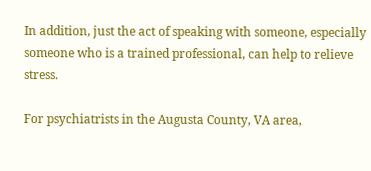In addition, just the act of speaking with someone, especially someone who is a trained professional, can help to relieve stress.

For psychiatrists in the Augusta County, VA area,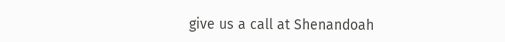give us a call at Shenandoah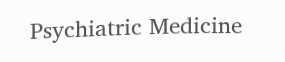Psychiatric Medicine